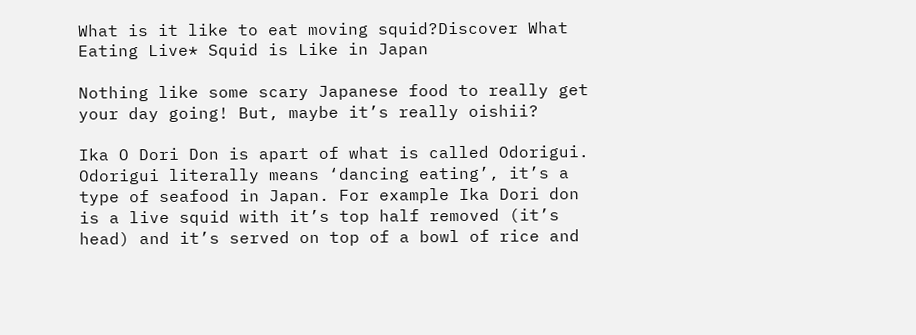What is it like to eat moving squid?Discover What Eating Live* Squid is Like in Japan

Nothing like some scary Japanese food to really get your day going! But, maybe it’s really oishii?

Ika O Dori Don is apart of what is called Odorigui. Odorigui literally means ‘dancing eating’, it’s a type of seafood in Japan. For example Ika Dori don is a live squid with it’s top half removed (it’s head) and it’s served on top of a bowl of rice and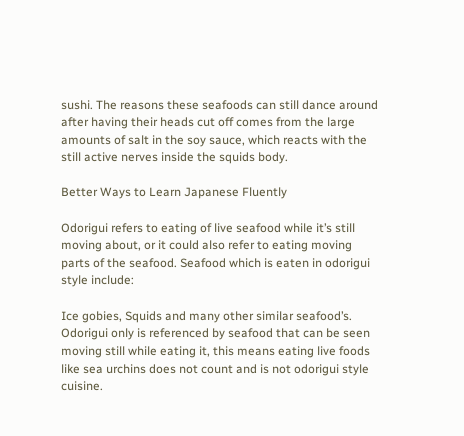sushi. The reasons these seafoods can still dance around after having their heads cut off comes from the large amounts of salt in the soy sauce, which reacts with the still active nerves inside the squids body.

Better Ways to Learn Japanese Fluently

Odorigui refers to eating of live seafood while it’s still moving about, or it could also refer to eating moving parts of the seafood. Seafood which is eaten in odorigui style include:

Ice gobies, Squids and many other similar seafood’s. Odorigui only is referenced by seafood that can be seen moving still while eating it, this means eating live foods like sea urchins does not count and is not odorigui style cuisine.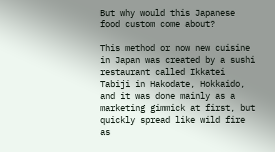But why would this Japanese food custom come about?

This method or now new cuisine in Japan was created by a sushi restaurant called Ikkatei Tabiji in Hakodate, Hokkaido, and it was done mainly as a marketing gimmick at first, but quickly spread like wild fire as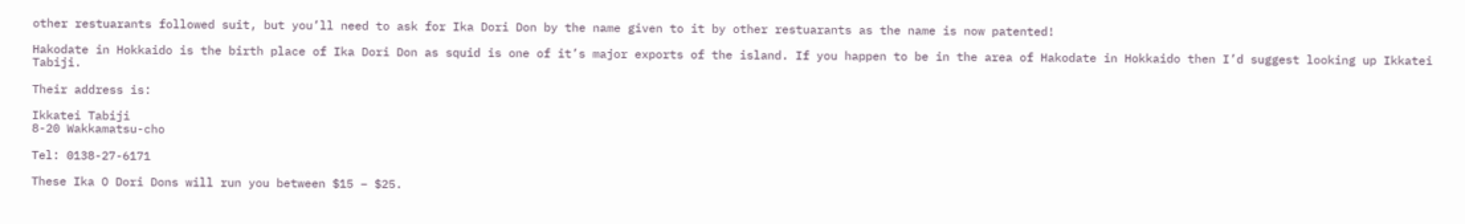other restuarants followed suit, but you’ll need to ask for Ika Dori Don by the name given to it by other restuarants as the name is now patented!

Hakodate in Hokkaido is the birth place of Ika Dori Don as squid is one of it’s major exports of the island. If you happen to be in the area of Hakodate in Hokkaido then I’d suggest looking up Ikkatei Tabiji.

Their address is:

Ikkatei Tabiji
8-20 Wakkamatsu-cho

Tel: 0138-27-6171

These Ika O Dori Dons will run you between $15 – $25.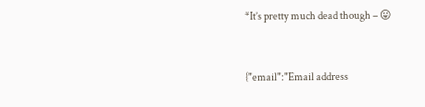*It’s pretty much dead though – 😛


{"email":"Email address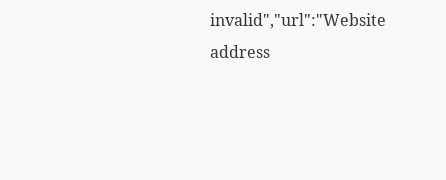invalid","url":"Website address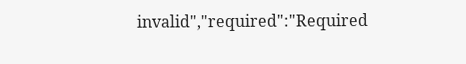invalid","required":"Required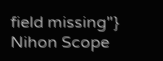field missing"}
Nihon Scope